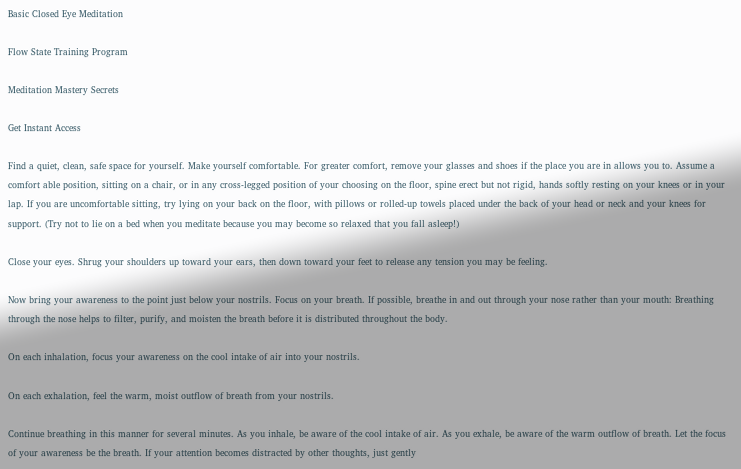Basic Closed Eye Meditation

Flow State Training Program

Meditation Mastery Secrets

Get Instant Access

Find a quiet, clean, safe space for yourself. Make yourself comfortable. For greater comfort, remove your glasses and shoes if the place you are in allows you to. Assume a comfort able position, sitting on a chair, or in any cross-legged position of your choosing on the floor, spine erect but not rigid, hands softly resting on your knees or in your lap. If you are uncomfortable sitting, try lying on your back on the floor, with pillows or rolled-up towels placed under the back of your head or neck and your knees for support. (Try not to lie on a bed when you meditate because you may become so relaxed that you fall asleep!)

Close your eyes. Shrug your shoulders up toward your ears, then down toward your feet to release any tension you may be feeling.

Now bring your awareness to the point just below your nostrils. Focus on your breath. If possible, breathe in and out through your nose rather than your mouth: Breathing through the nose helps to filter, purify, and moisten the breath before it is distributed throughout the body.

On each inhalation, focus your awareness on the cool intake of air into your nostrils.

On each exhalation, feel the warm, moist outflow of breath from your nostrils.

Continue breathing in this manner for several minutes. As you inhale, be aware of the cool intake of air. As you exhale, be aware of the warm outflow of breath. Let the focus of your awareness be the breath. If your attention becomes distracted by other thoughts, just gently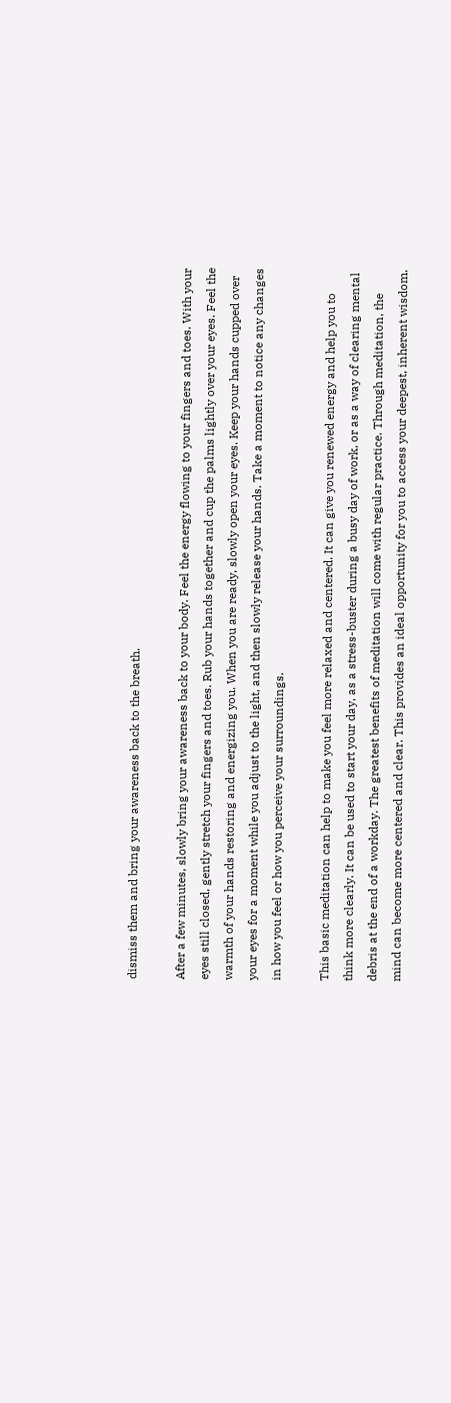dismiss them and bring your awareness back to the breath.

After a few minutes, slowly bring your awareness back to your body. Feel the energy flowing to your fingers and toes. With your eyes still closed, gently stretch your fingers and toes. Rub your hands together and cup the palms lightly over your eyes. Feel the warmth of your hands restoring and energizing you. When you are ready, slowly open your eyes. Keep your hands cupped over your eyes for a moment while you adjust to the light, and then slowly release your hands. Take a moment to notice any changes in how you feel or how you perceive your surroundings.

This basic meditation can help to make you feel more relaxed and centered. It can give you renewed energy and help you to think more clearly. It can be used to start your day, as a stress-buster during a busy day of work, or as a way of clearing mental debris at the end of a workday. The greatest benefits of meditation will come with regular practice. Through meditation, the mind can become more centered and clear. This provides an ideal opportunity for you to access your deepest, inherent wisdom.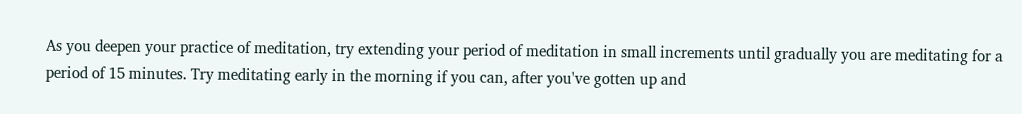As you deepen your practice of meditation, try extending your period of meditation in small increments until gradually you are meditating for a period of 15 minutes. Try meditating early in the morning if you can, after you've gotten up and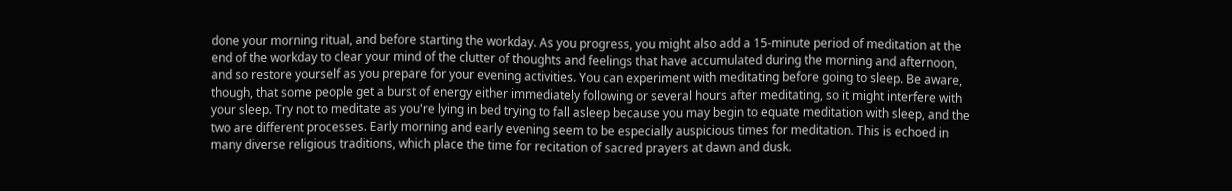done your morning ritual, and before starting the workday. As you progress, you might also add a 15-minute period of meditation at the end of the workday to clear your mind of the clutter of thoughts and feelings that have accumulated during the morning and afternoon, and so restore yourself as you prepare for your evening activities. You can experiment with meditating before going to sleep. Be aware, though, that some people get a burst of energy either immediately following or several hours after meditating, so it might interfere with your sleep. Try not to meditate as you're lying in bed trying to fall asleep because you may begin to equate meditation with sleep, and the two are different processes. Early morning and early evening seem to be especially auspicious times for meditation. This is echoed in many diverse religious traditions, which place the time for recitation of sacred prayers at dawn and dusk.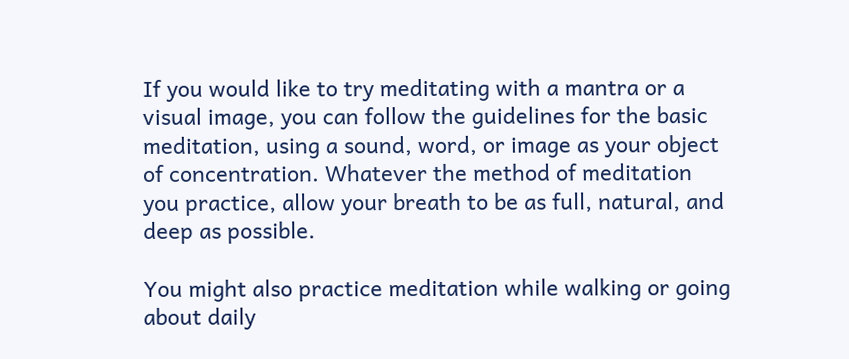If you would like to try meditating with a mantra or a visual image, you can follow the guidelines for the basic meditation, using a sound, word, or image as your object of concentration. Whatever the method of meditation you practice, allow your breath to be as full, natural, and deep as possible.

You might also practice meditation while walking or going about daily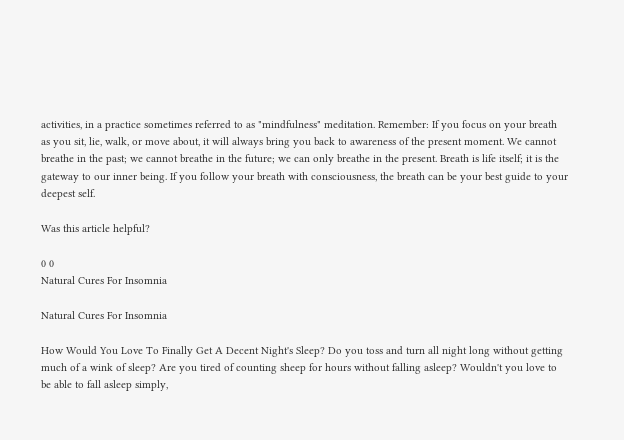activities, in a practice sometimes referred to as "mindfulness" meditation. Remember: If you focus on your breath as you sit, lie, walk, or move about, it will always bring you back to awareness of the present moment. We cannot breathe in the past; we cannot breathe in the future; we can only breathe in the present. Breath is life itself; it is the gateway to our inner being. If you follow your breath with consciousness, the breath can be your best guide to your deepest self.

Was this article helpful?

0 0
Natural Cures For Insomnia

Natural Cures For Insomnia

How Would You Love To Finally Get A Decent Night's Sleep? Do you toss and turn all night long without getting much of a wink of sleep? Are you tired of counting sheep for hours without falling asleep? Wouldn't you love to be able to fall asleep simply,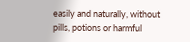easily and naturally, without pills, potions or harmful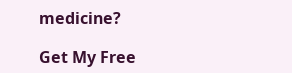medicine?

Get My Free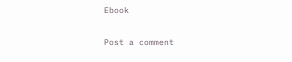Ebook

Post a comment